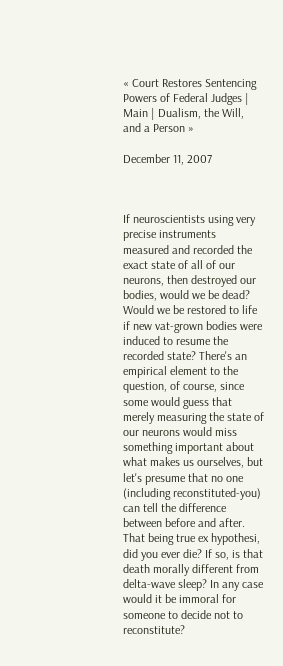« Court Restores Sentencing Powers of Federal Judges | Main | Dualism, the Will, and a Person »

December 11, 2007



If neuroscientists using very precise instruments measured and recorded the exact state of all of our neurons, then destroyed our bodies, would we be dead? Would we be restored to life if new vat-grown bodies were induced to resume the recorded state? There's an empirical element to the question, of course, since some would guess that merely measuring the state of our neurons would miss something important about what makes us ourselves, but let's presume that no one (including reconstituted-you) can tell the difference between before and after. That being true ex hypothesi, did you ever die? If so, is that death morally different from delta-wave sleep? In any case would it be immoral for someone to decide not to reconstitute?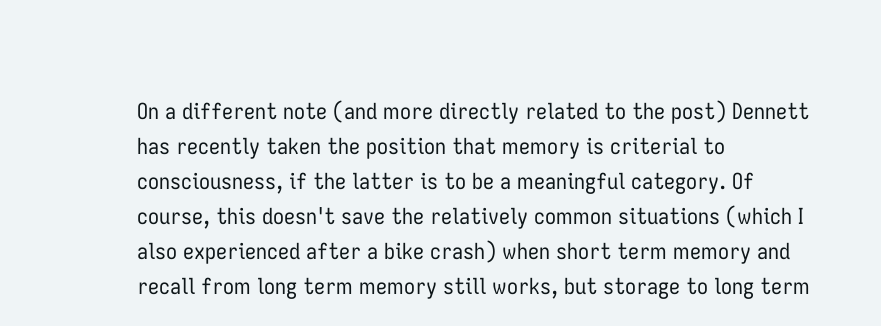On a different note (and more directly related to the post) Dennett has recently taken the position that memory is criterial to consciousness, if the latter is to be a meaningful category. Of course, this doesn't save the relatively common situations (which I also experienced after a bike crash) when short term memory and recall from long term memory still works, but storage to long term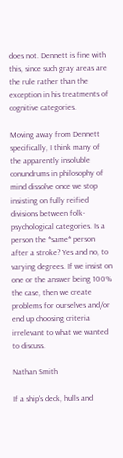does not. Dennett is fine with this, since such gray areas are the rule rather than the exception in his treatments of cognitive categories.

Moving away from Dennett specifically, I think many of the apparently insoluble conundrums in philosophy of mind dissolve once we stop insisting on fully reified divisions between folk-psychological categories. Is a person the *same* person after a stroke? Yes and no, to varying degrees. If we insist on one or the answer being 100% the case, then we create problems for ourselves and/or end up choosing criteria irrelevant to what we wanted to discuss.

Nathan Smith

If a ship's deck, hulls and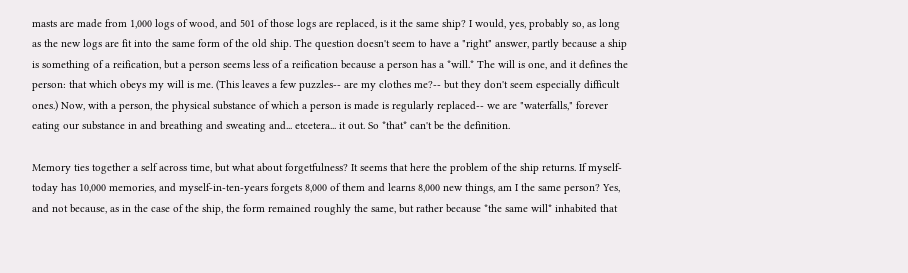masts are made from 1,000 logs of wood, and 501 of those logs are replaced, is it the same ship? I would, yes, probably so, as long as the new logs are fit into the same form of the old ship. The question doesn't seem to have a "right" answer, partly because a ship is something of a reification, but a person seems less of a reification because a person has a *will.* The will is one, and it defines the person: that which obeys my will is me. (This leaves a few puzzles-- are my clothes me?-- but they don't seem especially difficult ones.) Now, with a person, the physical substance of which a person is made is regularly replaced-- we are "waterfalls," forever eating our substance in and breathing and sweating and... etcetera... it out. So *that* can't be the definition.

Memory ties together a self across time, but what about forgetfulness? It seems that here the problem of the ship returns. If myself-today has 10,000 memories, and myself-in-ten-years forgets 8,000 of them and learns 8,000 new things, am I the same person? Yes, and not because, as in the case of the ship, the form remained roughly the same, but rather because *the same will* inhabited that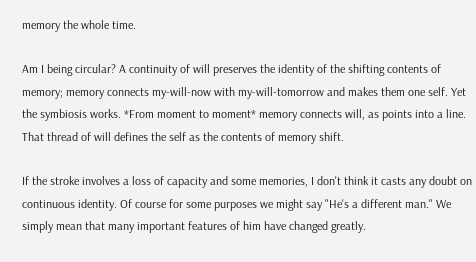memory the whole time.

Am I being circular? A continuity of will preserves the identity of the shifting contents of memory; memory connects my-will-now with my-will-tomorrow and makes them one self. Yet the symbiosis works. *From moment to moment* memory connects will, as points into a line. That thread of will defines the self as the contents of memory shift.

If the stroke involves a loss of capacity and some memories, I don't think it casts any doubt on continuous identity. Of course for some purposes we might say "He's a different man." We simply mean that many important features of him have changed greatly.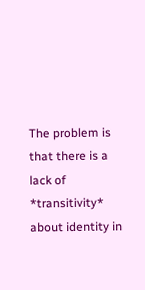The problem is that there is a lack of *transitivity* about identity in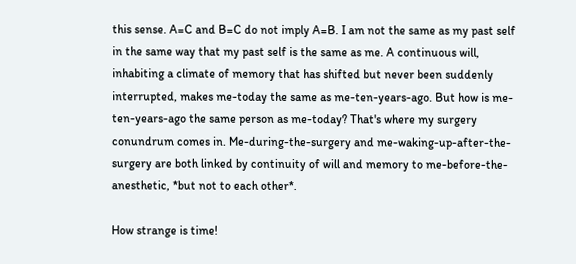this sense. A=C and B=C do not imply A=B. I am not the same as my past self in the same way that my past self is the same as me. A continuous will, inhabiting a climate of memory that has shifted but never been suddenly interrupted, makes me-today the same as me-ten-years-ago. But how is me-ten-years-ago the same person as me-today? That's where my surgery conundrum comes in. Me-during-the-surgery and me-waking-up-after-the-surgery are both linked by continuity of will and memory to me-before-the-anesthetic, *but not to each other*.

How strange is time!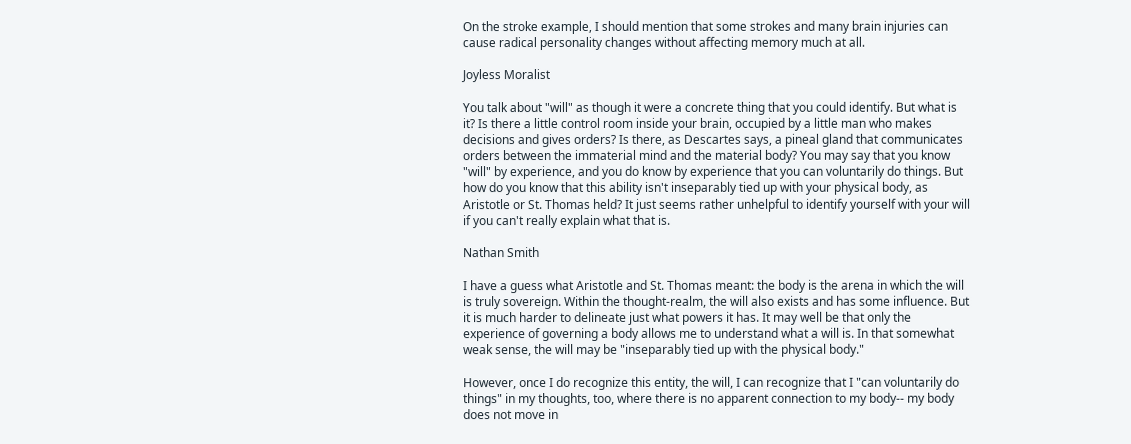On the stroke example, I should mention that some strokes and many brain injuries can cause radical personality changes without affecting memory much at all.

Joyless Moralist

You talk about "will" as though it were a concrete thing that you could identify. But what is it? Is there a little control room inside your brain, occupied by a little man who makes decisions and gives orders? Is there, as Descartes says, a pineal gland that communicates orders between the immaterial mind and the material body? You may say that you know "will" by experience, and you do know by experience that you can voluntarily do things. But how do you know that this ability isn't inseparably tied up with your physical body, as Aristotle or St. Thomas held? It just seems rather unhelpful to identify yourself with your will if you can't really explain what that is.

Nathan Smith

I have a guess what Aristotle and St. Thomas meant: the body is the arena in which the will is truly sovereign. Within the thought-realm, the will also exists and has some influence. But it is much harder to delineate just what powers it has. It may well be that only the experience of governing a body allows me to understand what a will is. In that somewhat weak sense, the will may be "inseparably tied up with the physical body."

However, once I do recognize this entity, the will, I can recognize that I "can voluntarily do things" in my thoughts, too, where there is no apparent connection to my body-- my body does not move in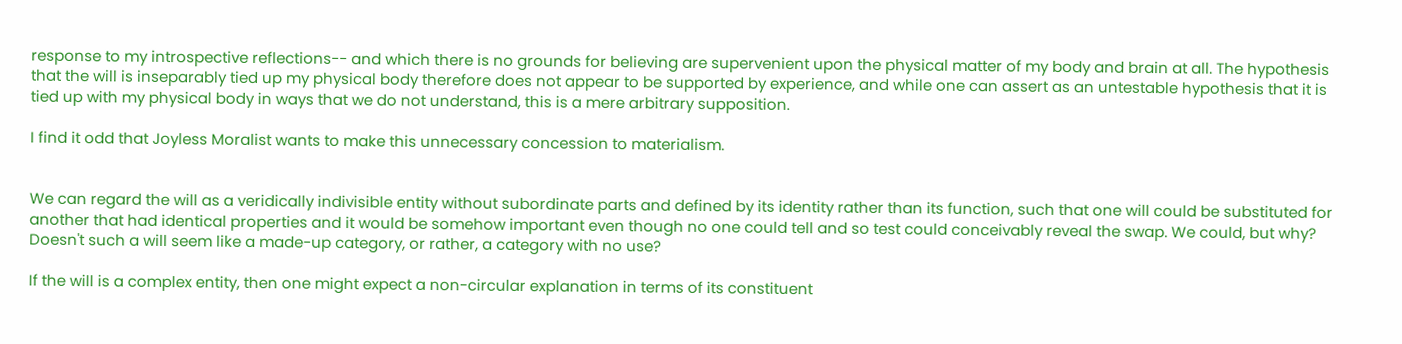response to my introspective reflections-- and which there is no grounds for believing are supervenient upon the physical matter of my body and brain at all. The hypothesis that the will is inseparably tied up my physical body therefore does not appear to be supported by experience, and while one can assert as an untestable hypothesis that it is tied up with my physical body in ways that we do not understand, this is a mere arbitrary supposition.

I find it odd that Joyless Moralist wants to make this unnecessary concession to materialism.


We can regard the will as a veridically indivisible entity without subordinate parts and defined by its identity rather than its function, such that one will could be substituted for another that had identical properties and it would be somehow important even though no one could tell and so test could conceivably reveal the swap. We could, but why? Doesn't such a will seem like a made-up category, or rather, a category with no use?

If the will is a complex entity, then one might expect a non-circular explanation in terms of its constituent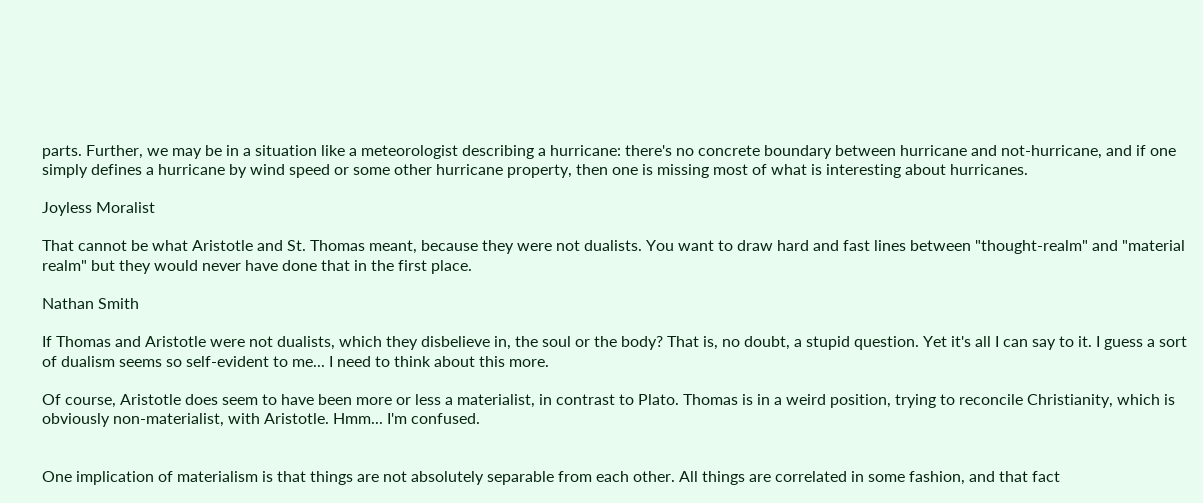parts. Further, we may be in a situation like a meteorologist describing a hurricane: there's no concrete boundary between hurricane and not-hurricane, and if one simply defines a hurricane by wind speed or some other hurricane property, then one is missing most of what is interesting about hurricanes.

Joyless Moralist

That cannot be what Aristotle and St. Thomas meant, because they were not dualists. You want to draw hard and fast lines between "thought-realm" and "material realm" but they would never have done that in the first place.

Nathan Smith

If Thomas and Aristotle were not dualists, which they disbelieve in, the soul or the body? That is, no doubt, a stupid question. Yet it's all I can say to it. I guess a sort of dualism seems so self-evident to me... I need to think about this more.

Of course, Aristotle does seem to have been more or less a materialist, in contrast to Plato. Thomas is in a weird position, trying to reconcile Christianity, which is obviously non-materialist, with Aristotle. Hmm... I'm confused.


One implication of materialism is that things are not absolutely separable from each other. All things are correlated in some fashion, and that fact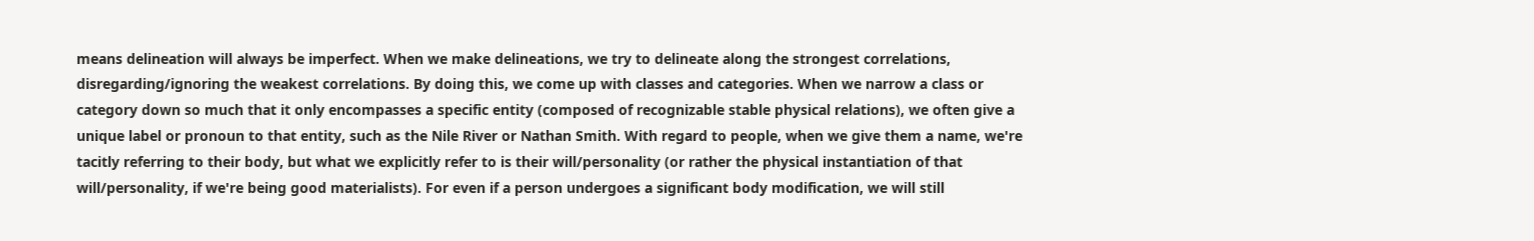means delineation will always be imperfect. When we make delineations, we try to delineate along the strongest correlations, disregarding/ignoring the weakest correlations. By doing this, we come up with classes and categories. When we narrow a class or category down so much that it only encompasses a specific entity (composed of recognizable stable physical relations), we often give a unique label or pronoun to that entity, such as the Nile River or Nathan Smith. With regard to people, when we give them a name, we're tacitly referring to their body, but what we explicitly refer to is their will/personality (or rather the physical instantiation of that will/personality, if we're being good materialists). For even if a person undergoes a significant body modification, we will still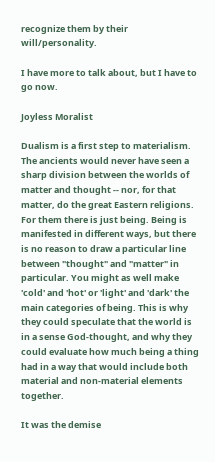recognize them by their will/personality.

I have more to talk about, but I have to go now.

Joyless Moralist

Dualism is a first step to materialism. The ancients would never have seen a sharp division between the worlds of matter and thought -- nor, for that matter, do the great Eastern religions. For them there is just being. Being is manifested in different ways, but there is no reason to draw a particular line between "thought" and "matter" in particular. You might as well make 'cold' and 'hot' or 'light' and 'dark' the main categories of being. This is why they could speculate that the world is in a sense God-thought, and why they could evaluate how much being a thing had in a way that would include both material and non-material elements together.

It was the demise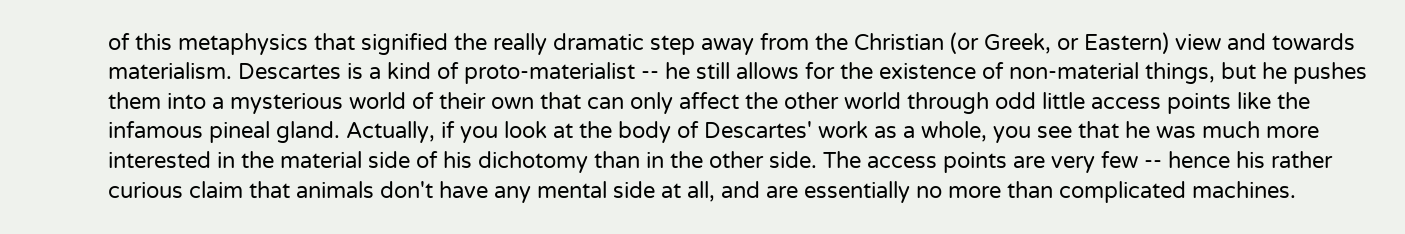of this metaphysics that signified the really dramatic step away from the Christian (or Greek, or Eastern) view and towards materialism. Descartes is a kind of proto-materialist -- he still allows for the existence of non-material things, but he pushes them into a mysterious world of their own that can only affect the other world through odd little access points like the infamous pineal gland. Actually, if you look at the body of Descartes' work as a whole, you see that he was much more interested in the material side of his dichotomy than in the other side. The access points are very few -- hence his rather curious claim that animals don't have any mental side at all, and are essentially no more than complicated machines.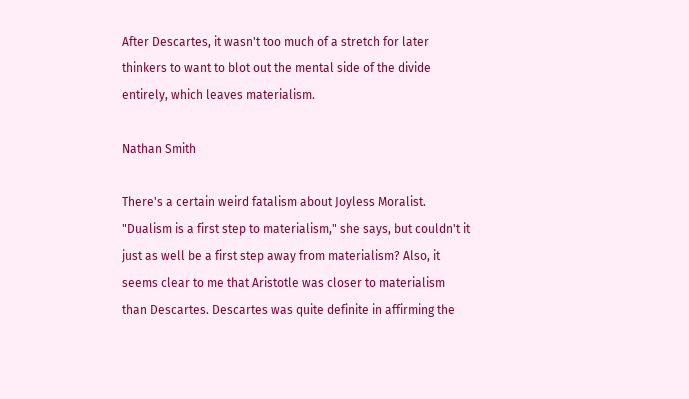After Descartes, it wasn't too much of a stretch for later thinkers to want to blot out the mental side of the divide entirely, which leaves materialism.

Nathan Smith

There's a certain weird fatalism about Joyless Moralist. "Dualism is a first step to materialism," she says, but couldn't it just as well be a first step away from materialism? Also, it seems clear to me that Aristotle was closer to materialism than Descartes. Descartes was quite definite in affirming the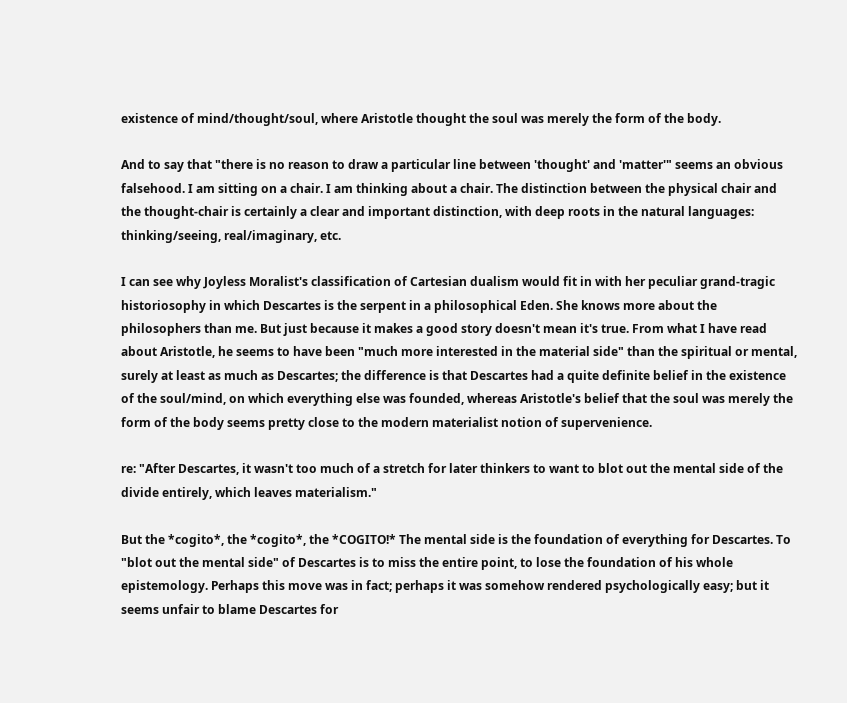existence of mind/thought/soul, where Aristotle thought the soul was merely the form of the body.

And to say that "there is no reason to draw a particular line between 'thought' and 'matter'" seems an obvious falsehood. I am sitting on a chair. I am thinking about a chair. The distinction between the physical chair and the thought-chair is certainly a clear and important distinction, with deep roots in the natural languages: thinking/seeing, real/imaginary, etc.

I can see why Joyless Moralist's classification of Cartesian dualism would fit in with her peculiar grand-tragic historiosophy in which Descartes is the serpent in a philosophical Eden. She knows more about the philosophers than me. But just because it makes a good story doesn't mean it's true. From what I have read about Aristotle, he seems to have been "much more interested in the material side" than the spiritual or mental, surely at least as much as Descartes; the difference is that Descartes had a quite definite belief in the existence of the soul/mind, on which everything else was founded, whereas Aristotle's belief that the soul was merely the form of the body seems pretty close to the modern materialist notion of supervenience.

re: "After Descartes, it wasn't too much of a stretch for later thinkers to want to blot out the mental side of the divide entirely, which leaves materialism."

But the *cogito*, the *cogito*, the *COGITO!* The mental side is the foundation of everything for Descartes. To "blot out the mental side" of Descartes is to miss the entire point, to lose the foundation of his whole epistemology. Perhaps this move was in fact; perhaps it was somehow rendered psychologically easy; but it seems unfair to blame Descartes for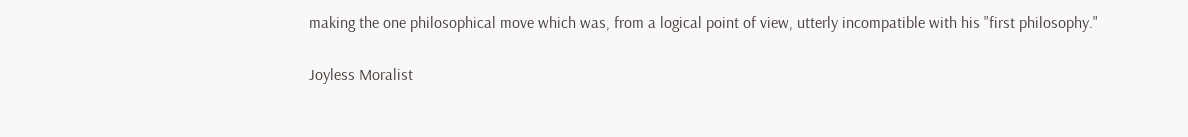making the one philosophical move which was, from a logical point of view, utterly incompatible with his "first philosophy."

Joyless Moralist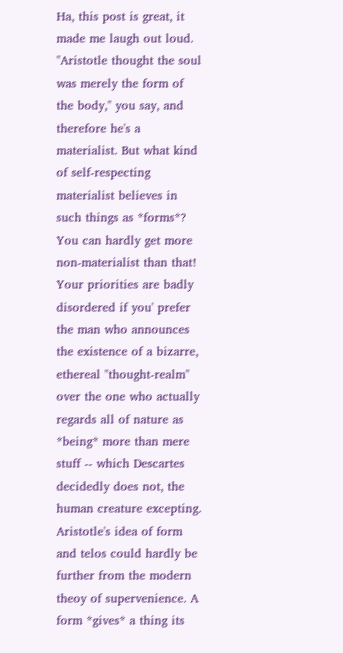Ha, this post is great, it made me laugh out loud. "Aristotle thought the soul was merely the form of the body," you say, and therefore he's a materialist. But what kind of self-respecting materialist believes in such things as *forms*? You can hardly get more non-materialist than that! Your priorities are badly disordered if you' prefer the man who announces the existence of a bizarre, ethereal "thought-realm" over the one who actually regards all of nature as *being* more than mere stuff -- which Descartes decidedly does not, the human creature excepting. Aristotle's idea of form and telos could hardly be further from the modern theoy of supervenience. A form *gives* a thing its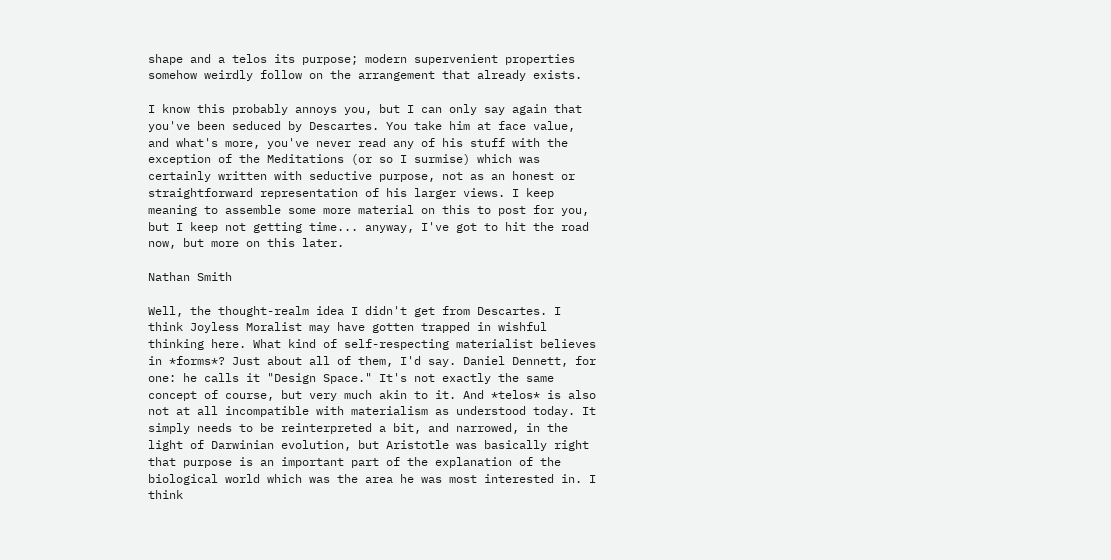shape and a telos its purpose; modern supervenient properties somehow weirdly follow on the arrangement that already exists.

I know this probably annoys you, but I can only say again that you've been seduced by Descartes. You take him at face value, and what's more, you've never read any of his stuff with the exception of the Meditations (or so I surmise) which was certainly written with seductive purpose, not as an honest or straightforward representation of his larger views. I keep meaning to assemble some more material on this to post for you, but I keep not getting time... anyway, I've got to hit the road now, but more on this later.

Nathan Smith

Well, the thought-realm idea I didn't get from Descartes. I think Joyless Moralist may have gotten trapped in wishful thinking here. What kind of self-respecting materialist believes in *forms*? Just about all of them, I'd say. Daniel Dennett, for one: he calls it "Design Space." It's not exactly the same concept of course, but very much akin to it. And *telos* is also not at all incompatible with materialism as understood today. It simply needs to be reinterpreted a bit, and narrowed, in the light of Darwinian evolution, but Aristotle was basically right that purpose is an important part of the explanation of the biological world which was the area he was most interested in. I think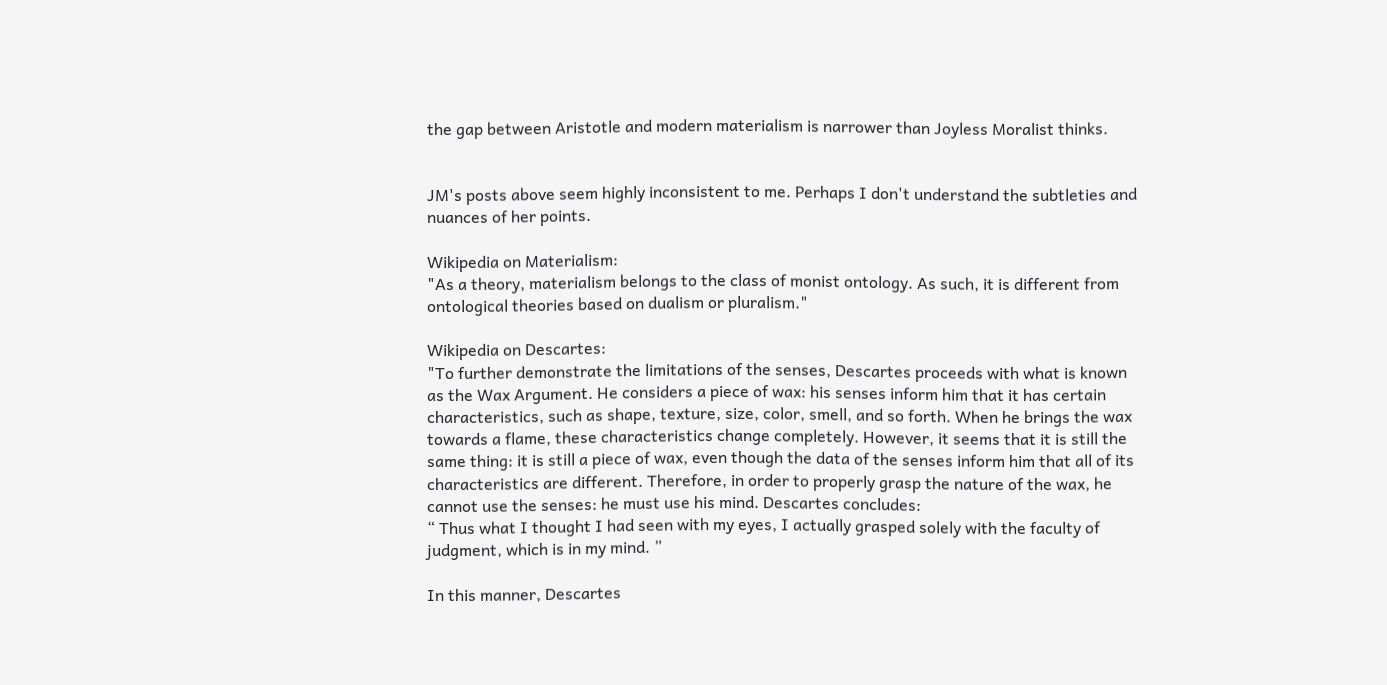the gap between Aristotle and modern materialism is narrower than Joyless Moralist thinks.


JM's posts above seem highly inconsistent to me. Perhaps I don't understand the subtleties and nuances of her points.

Wikipedia on Materialism:
"As a theory, materialism belongs to the class of monist ontology. As such, it is different from ontological theories based on dualism or pluralism."

Wikipedia on Descartes:
"To further demonstrate the limitations of the senses, Descartes proceeds with what is known as the Wax Argument. He considers a piece of wax: his senses inform him that it has certain characteristics, such as shape, texture, size, color, smell, and so forth. When he brings the wax towards a flame, these characteristics change completely. However, it seems that it is still the same thing: it is still a piece of wax, even though the data of the senses inform him that all of its characteristics are different. Therefore, in order to properly grasp the nature of the wax, he cannot use the senses: he must use his mind. Descartes concludes:
“ Thus what I thought I had seen with my eyes, I actually grasped solely with the faculty of judgment, which is in my mind. ”

In this manner, Descartes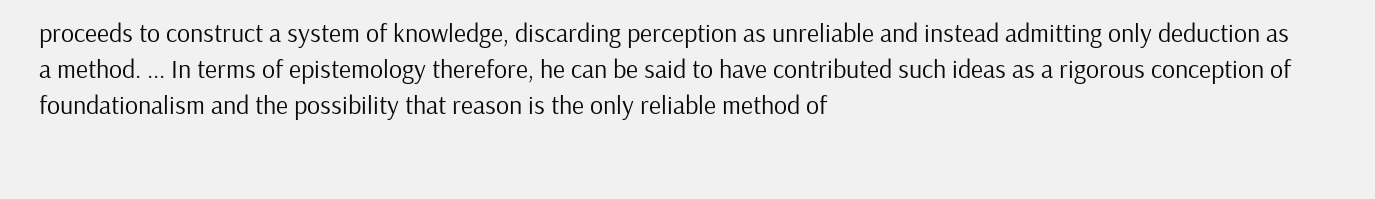proceeds to construct a system of knowledge, discarding perception as unreliable and instead admitting only deduction as a method. ... In terms of epistemology therefore, he can be said to have contributed such ideas as a rigorous conception of foundationalism and the possibility that reason is the only reliable method of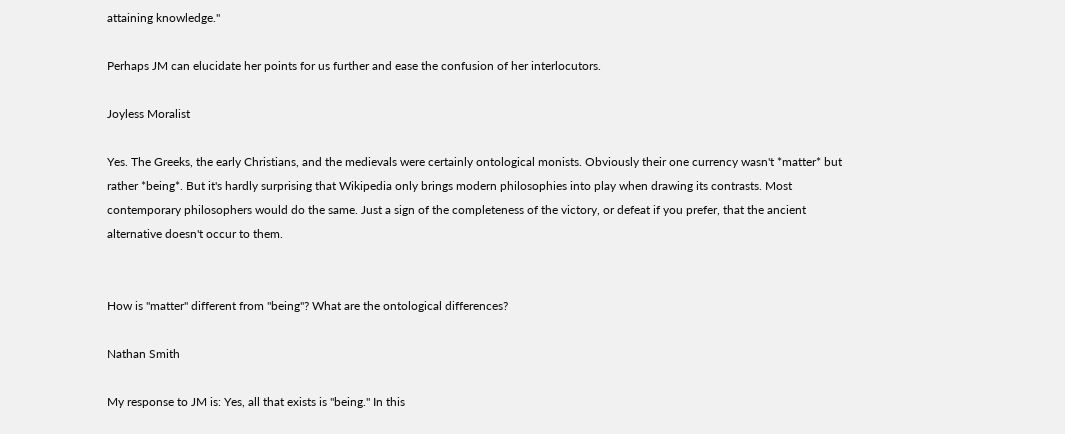attaining knowledge."

Perhaps JM can elucidate her points for us further and ease the confusion of her interlocutors.

Joyless Moralist

Yes. The Greeks, the early Christians, and the medievals were certainly ontological monists. Obviously their one currency wasn't *matter* but rather *being*. But it's hardly surprising that Wikipedia only brings modern philosophies into play when drawing its contrasts. Most contemporary philosophers would do the same. Just a sign of the completeness of the victory, or defeat if you prefer, that the ancient alternative doesn't occur to them.


How is "matter" different from "being"? What are the ontological differences?

Nathan Smith

My response to JM is: Yes, all that exists is "being." In this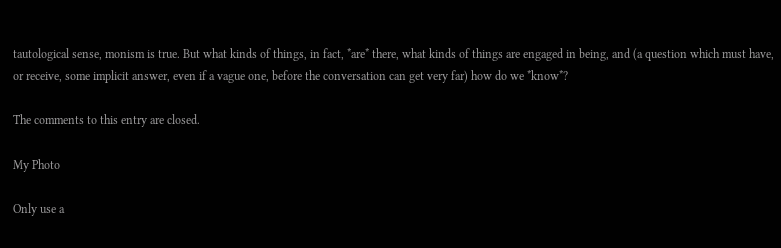tautological sense, monism is true. But what kinds of things, in fact, *are* there, what kinds of things are engaged in being, and (a question which must have, or receive, some implicit answer, even if a vague one, before the conversation can get very far) how do we *know*?

The comments to this entry are closed.

My Photo

Only use a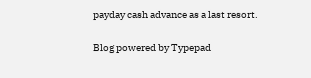payday cash advance as a last resort.


Blog powered by Typepad